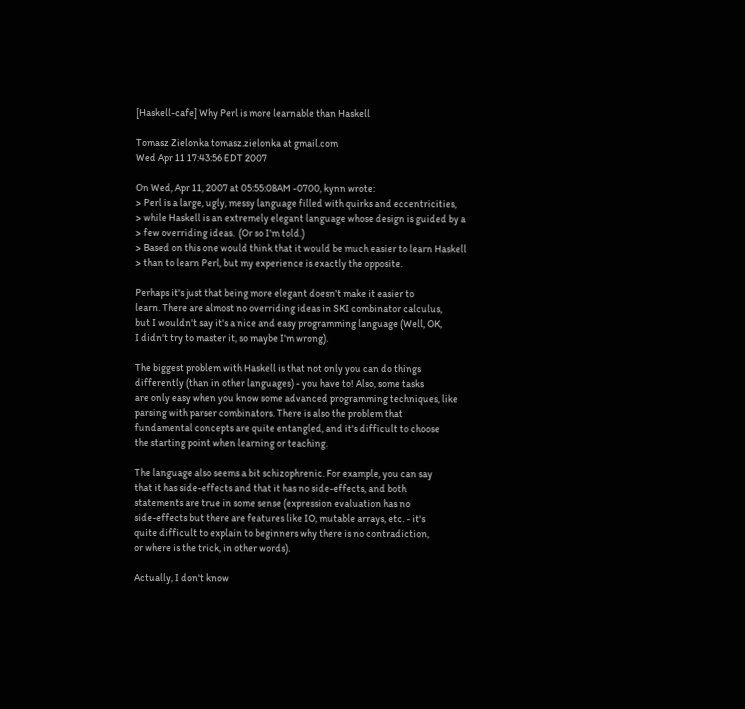[Haskell-cafe] Why Perl is more learnable than Haskell

Tomasz Zielonka tomasz.zielonka at gmail.com
Wed Apr 11 17:43:56 EDT 2007

On Wed, Apr 11, 2007 at 05:55:08AM -0700, kynn wrote:
> Perl is a large, ugly, messy language filled with quirks and eccentricities,
> while Haskell is an extremely elegant language whose design is guided by a
> few overriding ideas.  (Or so I'm told.)
> Based on this one would think that it would be much easier to learn Haskell
> than to learn Perl, but my experience is exactly the opposite.

Perhaps it's just that being more elegant doesn't make it easier to
learn. There are almost no overriding ideas in SKI combinator calculus,
but I wouldn't say it's a nice and easy programming language (Well, OK,
I didn't try to master it, so maybe I'm wrong).

The biggest problem with Haskell is that not only you can do things
differently (than in other languages) - you have to! Also, some tasks
are only easy when you know some advanced programming techniques, like
parsing with parser combinators. There is also the problem that
fundamental concepts are quite entangled, and it's difficult to choose
the starting point when learning or teaching.

The language also seems a bit schizophrenic. For example, you can say
that it has side-effects and that it has no side-effects, and both
statements are true in some sense (expression evaluation has no
side-effects but there are features like IO, mutable arrays, etc. - it's
quite difficult to explain to beginners why there is no contradiction,
or where is the trick, in other words).

Actually, I don't know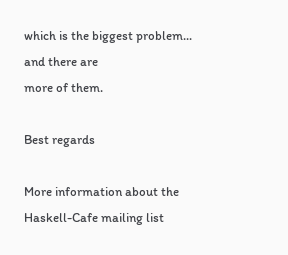which is the biggest problem... and there are
more of them.

Best regards

More information about the Haskell-Cafe mailing list